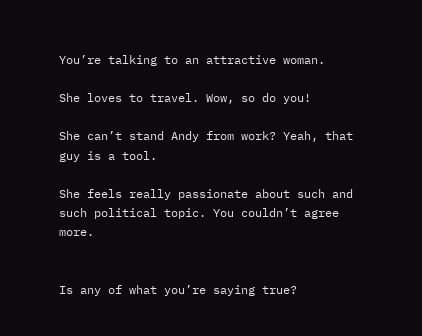You’re talking to an attractive woman.

She loves to travel. Wow, so do you!

She can’t stand Andy from work? Yeah, that guy is a tool.

She feels really passionate about such and such political topic. You couldn’t agree more.


Is any of what you’re saying true?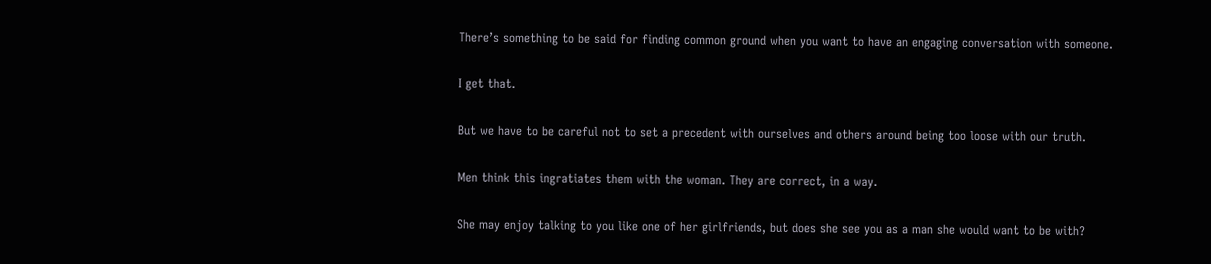There’s something to be said for finding common ground when you want to have an engaging conversation with someone.

I get that.

But we have to be careful not to set a precedent with ourselves and others around being too loose with our truth.

Men think this ingratiates them with the woman. They are correct, in a way.

She may enjoy talking to you like one of her girlfriends, but does she see you as a man she would want to be with?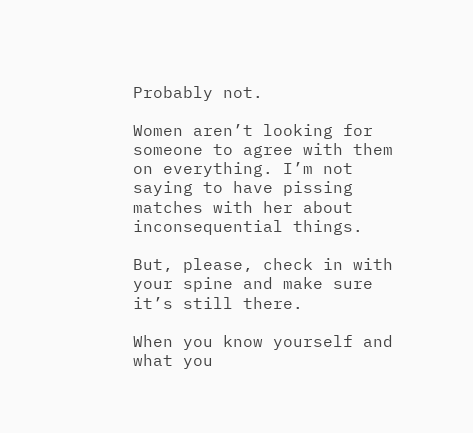Probably not.

Women aren’t looking for someone to agree with them on everything. I’m not saying to have pissing matches with her about inconsequential things.

But, please, check in with your spine and make sure it’s still there.

When you know yourself and what you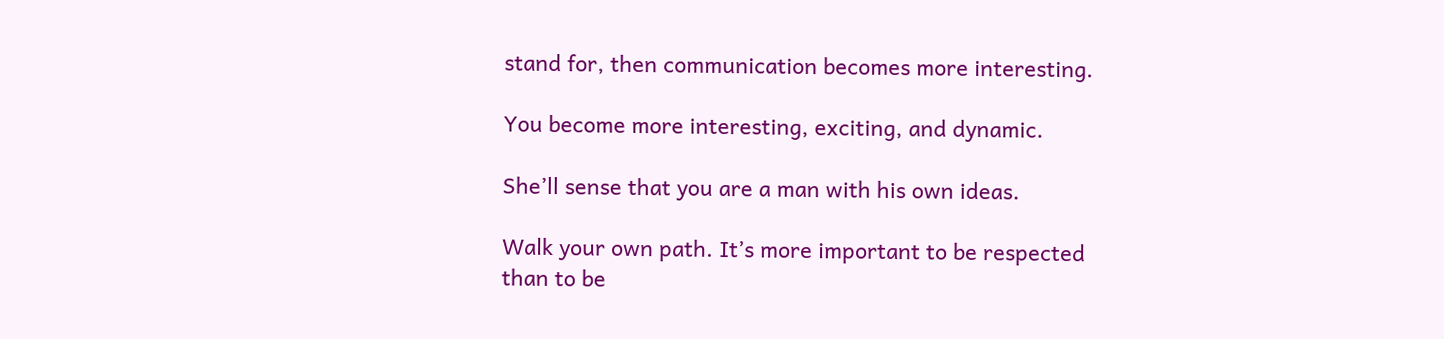stand for, then communication becomes more interesting.

You become more interesting, exciting, and dynamic.

She’ll sense that you are a man with his own ideas.

Walk your own path. It’s more important to be respected than to be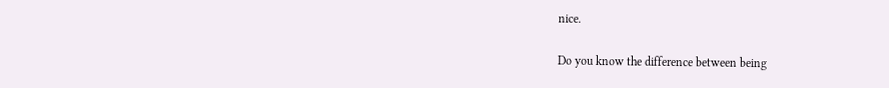nice.

Do you know the difference between being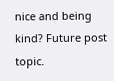nice and being kind? Future post topic.